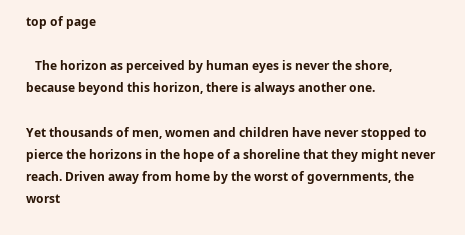top of page

   The horizon as perceived by human eyes is never the shore, because beyond this horizon, there is always another one.

Yet thousands of men, women and children have never stopped to pierce the horizons in the hope of a shoreline that they might never reach. Driven away from home by the worst of governments, the worst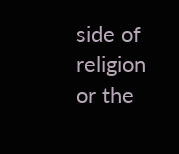side of religion or the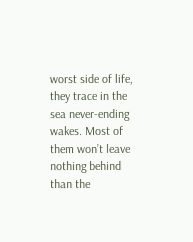worst side of life, they trace in the sea never-ending wakes. Most of them won’t leave nothing behind than the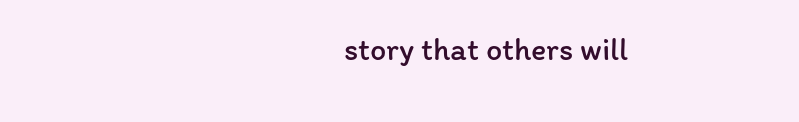story that others will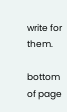write for them.

bottom of page